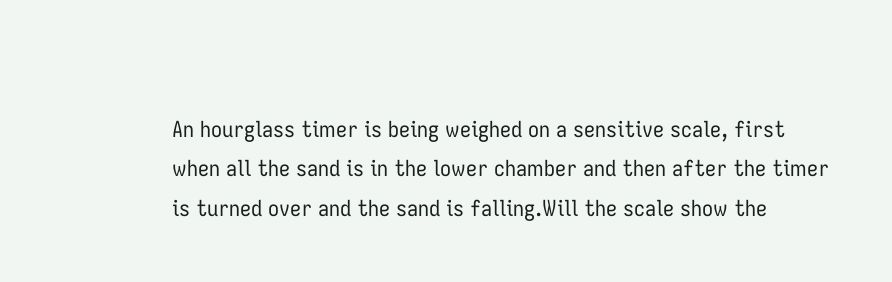An hourglass timer is being weighed on a sensitive scale, first when all the sand is in the lower chamber and then after the timer is turned over and the sand is falling.Will the scale show the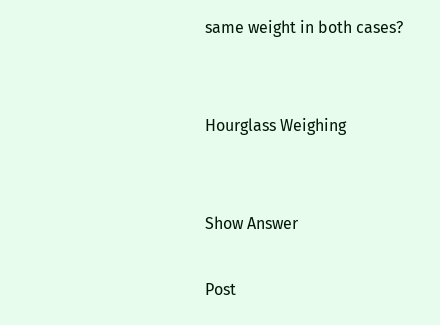same weight in both cases?


Hourglass Weighing


Show Answer

Post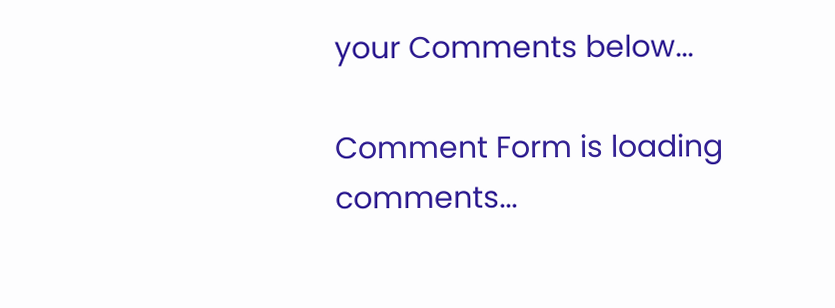your Comments below...

Comment Form is loading comments...